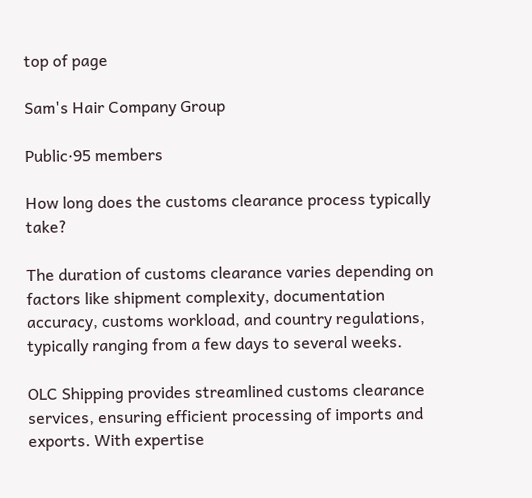top of page

Sam's Hair Company Group

Public·95 members

How long does the customs clearance process typically take?

The duration of customs clearance varies depending on factors like shipment complexity, documentation accuracy, customs workload, and country regulations, typically ranging from a few days to several weeks.

OLC Shipping provides streamlined customs clearance services, ensuring efficient processing of imports and exports. With expertise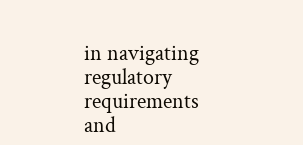in navigating regulatory requirements and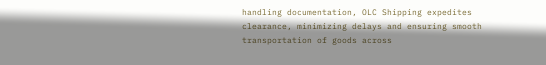handling documentation, OLC Shipping expedites clearance, minimizing delays and ensuring smooth transportation of goods across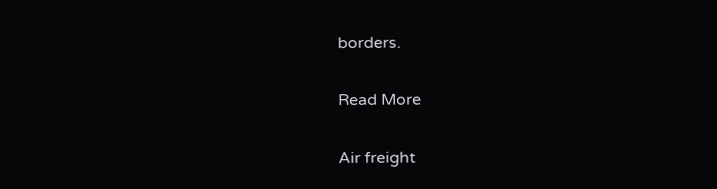borders.

Read More

Air freight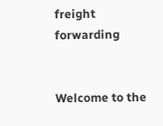freight forwarding


Welcome to the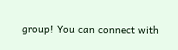group! You can connect with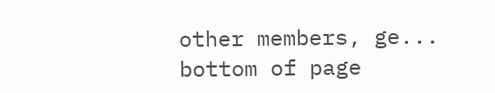other members, ge...
bottom of page